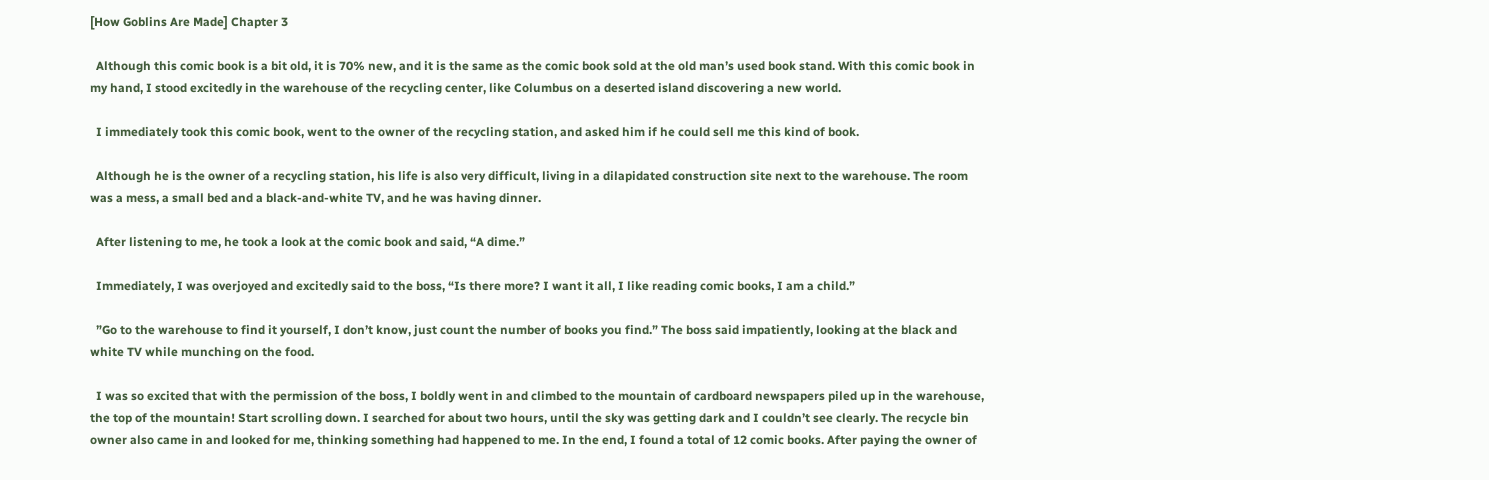[How Goblins Are Made] Chapter 3

  Although this comic book is a bit old, it is 70% new, and it is the same as the comic book sold at the old man’s used book stand. With this comic book in my hand, I stood excitedly in the warehouse of the recycling center, like Columbus on a deserted island discovering a new world.

  I immediately took this comic book, went to the owner of the recycling station, and asked him if he could sell me this kind of book.

  Although he is the owner of a recycling station, his life is also very difficult, living in a dilapidated construction site next to the warehouse. The room was a mess, a small bed and a black-and-white TV, and he was having dinner.

  After listening to me, he took a look at the comic book and said, “A dime.”

  Immediately, I was overjoyed and excitedly said to the boss, “Is there more? I want it all, I like reading comic books, I am a child.”

  ”Go to the warehouse to find it yourself, I don’t know, just count the number of books you find.” The boss said impatiently, looking at the black and white TV while munching on the food.

  I was so excited that with the permission of the boss, I boldly went in and climbed to the mountain of cardboard newspapers piled up in the warehouse, the top of the mountain! Start scrolling down. I searched for about two hours, until the sky was getting dark and I couldn’t see clearly. The recycle bin owner also came in and looked for me, thinking something had happened to me. In the end, I found a total of 12 comic books. After paying the owner of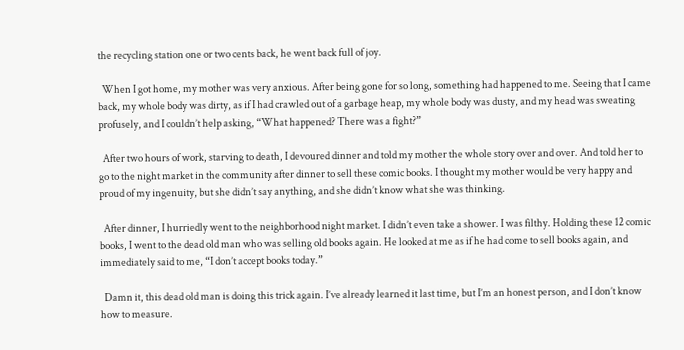the recycling station one or two cents back, he went back full of joy.

  When I got home, my mother was very anxious. After being gone for so long, something had happened to me. Seeing that I came back, my whole body was dirty, as if I had crawled out of a garbage heap, my whole body was dusty, and my head was sweating profusely, and I couldn’t help asking, “What happened? There was a fight?”

  After two hours of work, starving to death, I devoured dinner and told my mother the whole story over and over. And told her to go to the night market in the community after dinner to sell these comic books. I thought my mother would be very happy and proud of my ingenuity, but she didn’t say anything, and she didn’t know what she was thinking.

  After dinner, I hurriedly went to the neighborhood night market. I didn’t even take a shower. I was filthy. Holding these 12 comic books, I went to the dead old man who was selling old books again. He looked at me as if he had come to sell books again, and immediately said to me, “I don’t accept books today.”

  Damn it, this dead old man is doing this trick again. I’ve already learned it last time, but I’m an honest person, and I don’t know how to measure.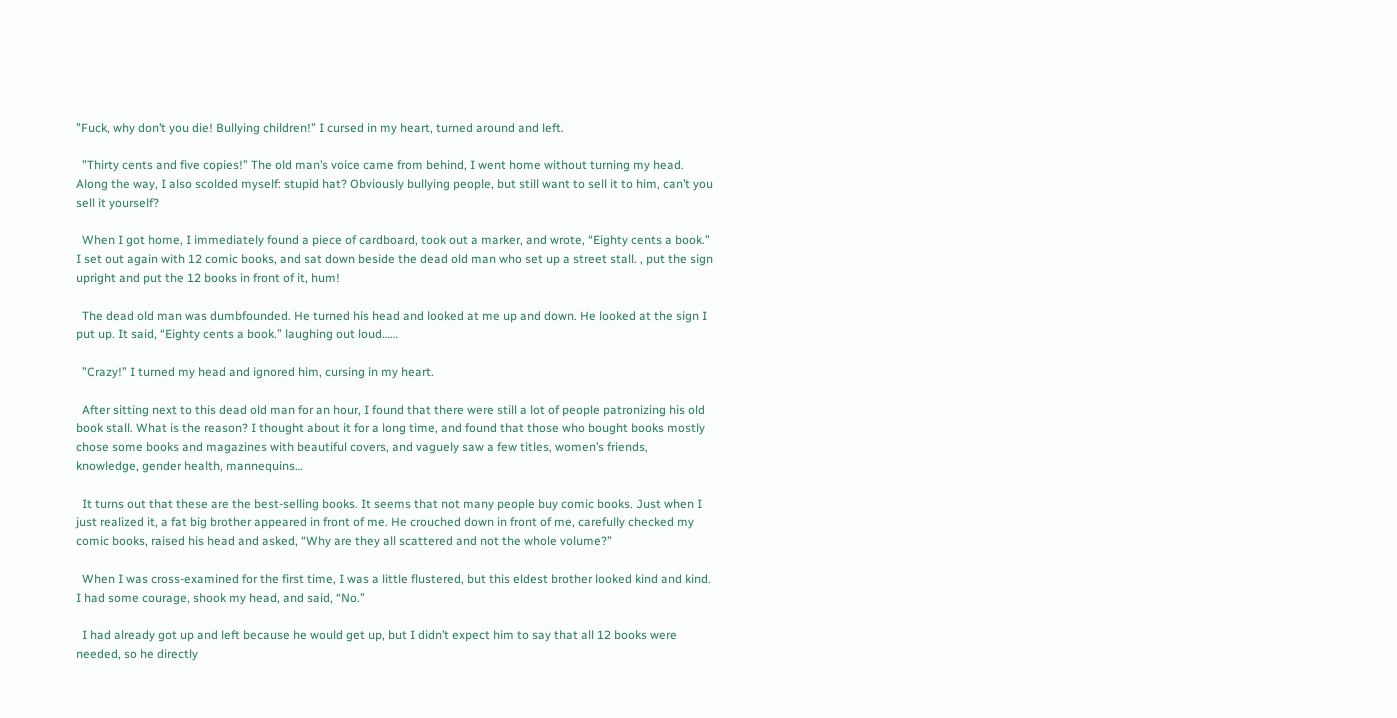”Fuck, why don’t you die! Bullying children!” I cursed in my heart, turned around and left.

  ”Thirty cents and five copies!” The old man’s voice came from behind, I went home without turning my head. Along the way, I also scolded myself: stupid hat? Obviously bullying people, but still want to sell it to him, can’t you sell it yourself?

  When I got home, I immediately found a piece of cardboard, took out a marker, and wrote, “Eighty cents a book.” I set out again with 12 comic books, and sat down beside the dead old man who set up a street stall. , put the sign upright and put the 12 books in front of it, hum!

  The dead old man was dumbfounded. He turned his head and looked at me up and down. He looked at the sign I put up. It said, “Eighty cents a book.” laughing out loud……

  ”Crazy!” I turned my head and ignored him, cursing in my heart.

  After sitting next to this dead old man for an hour, I found that there were still a lot of people patronizing his old book stall. What is the reason? I thought about it for a long time, and found that those who bought books mostly chose some books and magazines with beautiful covers, and vaguely saw a few titles, women’s friends, knowledge, gender health, mannequins…

  It turns out that these are the best-selling books. It seems that not many people buy comic books. Just when I just realized it, a fat big brother appeared in front of me. He crouched down in front of me, carefully checked my comic books, raised his head and asked, “Why are they all scattered and not the whole volume?”

  When I was cross-examined for the first time, I was a little flustered, but this eldest brother looked kind and kind. I had some courage, shook my head, and said, “No.”

  I had already got up and left because he would get up, but I didn’t expect him to say that all 12 books were needed, so he directly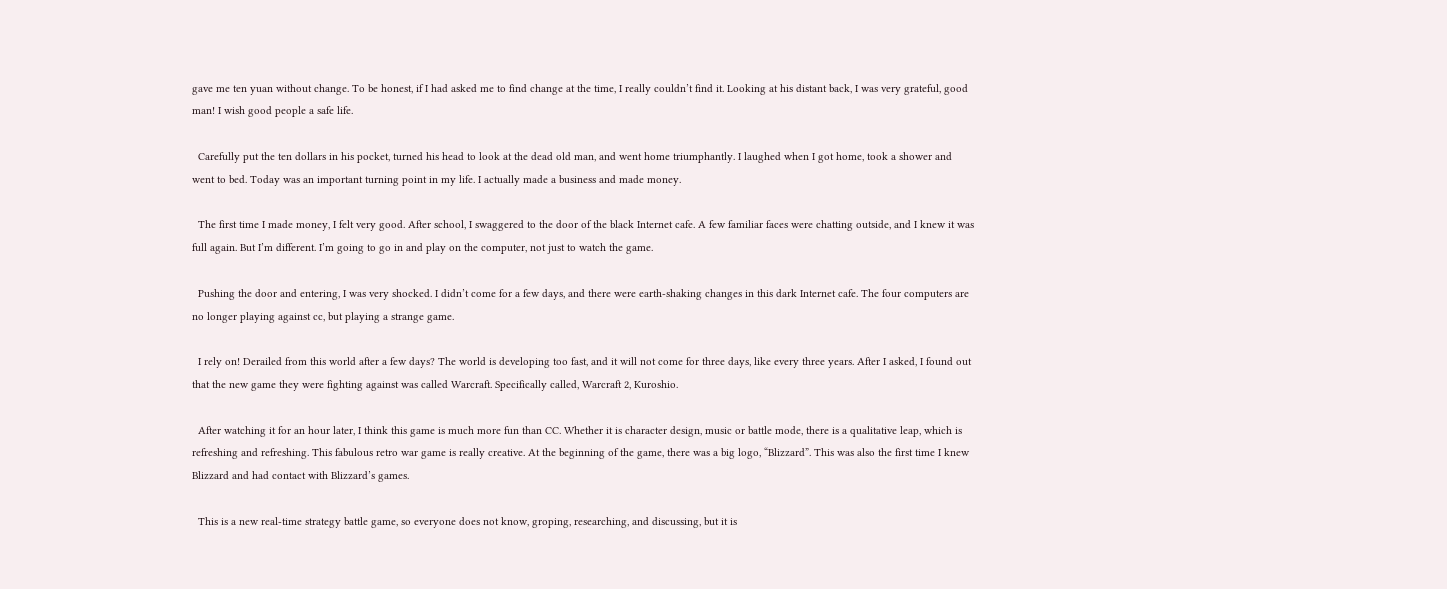gave me ten yuan without change. To be honest, if I had asked me to find change at the time, I really couldn’t find it. Looking at his distant back, I was very grateful, good man! I wish good people a safe life.

  Carefully put the ten dollars in his pocket, turned his head to look at the dead old man, and went home triumphantly. I laughed when I got home, took a shower and went to bed. Today was an important turning point in my life. I actually made a business and made money.

  The first time I made money, I felt very good. After school, I swaggered to the door of the black Internet cafe. A few familiar faces were chatting outside, and I knew it was full again. But I’m different. I’m going to go in and play on the computer, not just to watch the game.

  Pushing the door and entering, I was very shocked. I didn’t come for a few days, and there were earth-shaking changes in this dark Internet cafe. The four computers are no longer playing against cc, but playing a strange game.

  I rely on! Derailed from this world after a few days? The world is developing too fast, and it will not come for three days, like every three years. After I asked, I found out that the new game they were fighting against was called Warcraft. Specifically called, Warcraft 2, Kuroshio.

  After watching it for an hour later, I think this game is much more fun than CC. Whether it is character design, music or battle mode, there is a qualitative leap, which is refreshing and refreshing. This fabulous retro war game is really creative. At the beginning of the game, there was a big logo, “Blizzard”. This was also the first time I knew Blizzard and had contact with Blizzard’s games.

  This is a new real-time strategy battle game, so everyone does not know, groping, researching, and discussing, but it is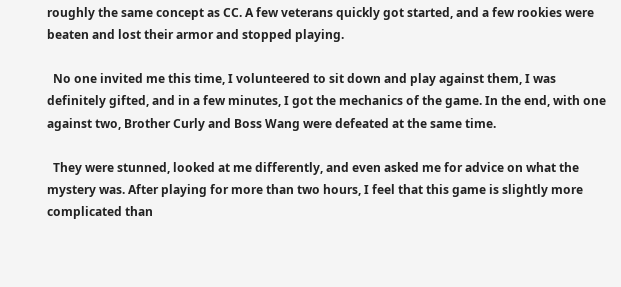roughly the same concept as CC. A few veterans quickly got started, and a few rookies were beaten and lost their armor and stopped playing.

  No one invited me this time, I volunteered to sit down and play against them, I was definitely gifted, and in a few minutes, I got the mechanics of the game. In the end, with one against two, Brother Curly and Boss Wang were defeated at the same time.

  They were stunned, looked at me differently, and even asked me for advice on what the mystery was. After playing for more than two hours, I feel that this game is slightly more complicated than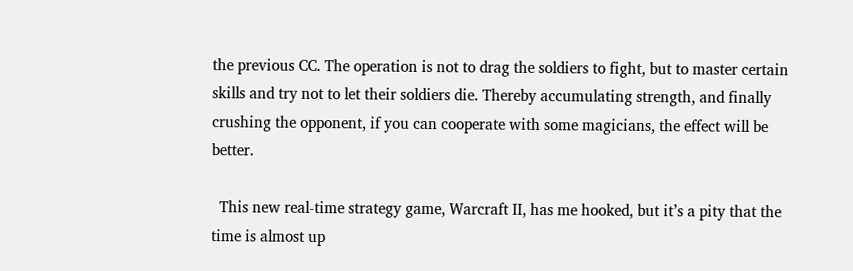the previous CC. The operation is not to drag the soldiers to fight, but to master certain skills and try not to let their soldiers die. Thereby accumulating strength, and finally crushing the opponent, if you can cooperate with some magicians, the effect will be better.

  This new real-time strategy game, Warcraft II, has me hooked, but it’s a pity that the time is almost up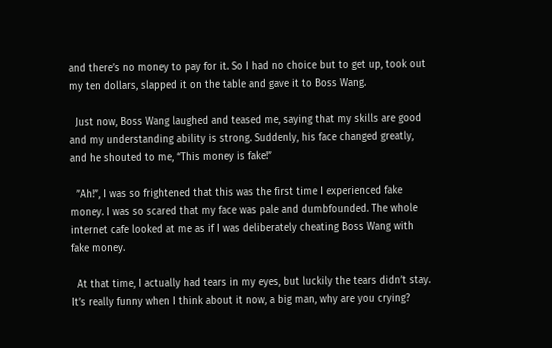and there’s no money to pay for it. So I had no choice but to get up, took out my ten dollars, slapped it on the table and gave it to Boss Wang.

  Just now, Boss Wang laughed and teased me, saying that my skills are good and my understanding ability is strong. Suddenly, his face changed greatly, and he shouted to me, “This money is fake!”

  ”Ah!”, I was so frightened that this was the first time I experienced fake money. I was so scared that my face was pale and dumbfounded. The whole internet cafe looked at me as if I was deliberately cheating Boss Wang with fake money.

  At that time, I actually had tears in my eyes, but luckily the tears didn’t stay. It’s really funny when I think about it now, a big man, why are you crying?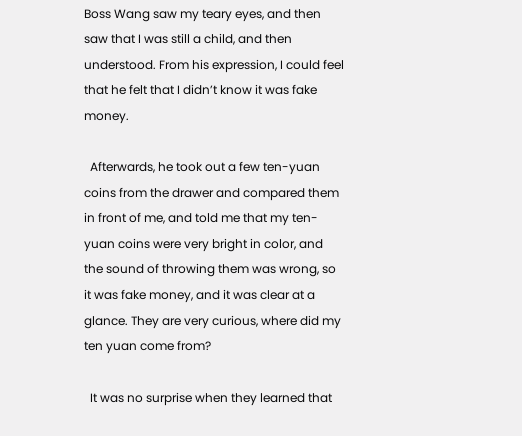Boss Wang saw my teary eyes, and then saw that I was still a child, and then understood. From his expression, I could feel that he felt that I didn’t know it was fake money.

  Afterwards, he took out a few ten-yuan coins from the drawer and compared them in front of me, and told me that my ten-yuan coins were very bright in color, and the sound of throwing them was wrong, so it was fake money, and it was clear at a glance. They are very curious, where did my ten yuan come from?

  It was no surprise when they learned that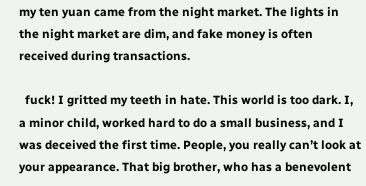my ten yuan came from the night market. The lights in the night market are dim, and fake money is often received during transactions.

  fuck! I gritted my teeth in hate. This world is too dark. I, a minor child, worked hard to do a small business, and I was deceived the first time. People, you really can’t look at your appearance. That big brother, who has a benevolent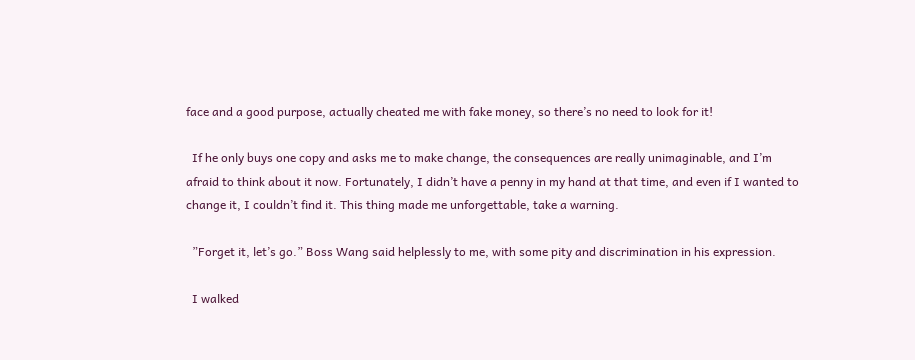face and a good purpose, actually cheated me with fake money, so there’s no need to look for it!

  If he only buys one copy and asks me to make change, the consequences are really unimaginable, and I’m afraid to think about it now. Fortunately, I didn’t have a penny in my hand at that time, and even if I wanted to change it, I couldn’t find it. This thing made me unforgettable, take a warning.

  ”Forget it, let’s go.” Boss Wang said helplessly to me, with some pity and discrimination in his expression.

  I walked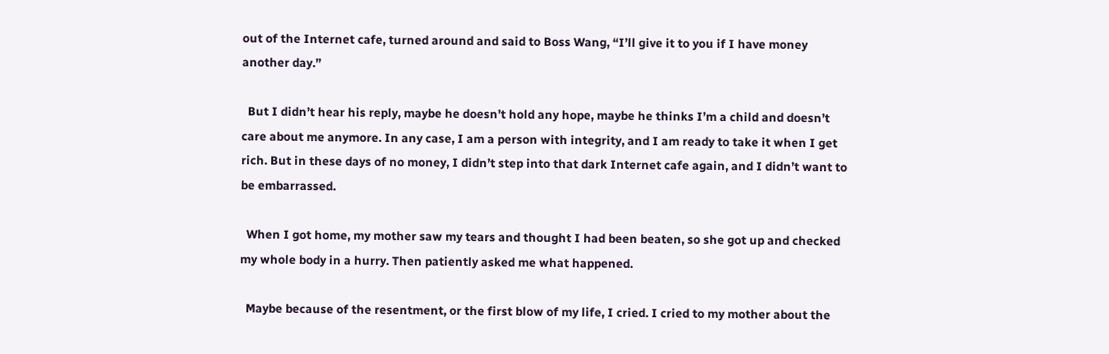out of the Internet cafe, turned around and said to Boss Wang, “I’ll give it to you if I have money another day.”

  But I didn’t hear his reply, maybe he doesn’t hold any hope, maybe he thinks I’m a child and doesn’t care about me anymore. In any case, I am a person with integrity, and I am ready to take it when I get rich. But in these days of no money, I didn’t step into that dark Internet cafe again, and I didn’t want to be embarrassed.

  When I got home, my mother saw my tears and thought I had been beaten, so she got up and checked my whole body in a hurry. Then patiently asked me what happened.

  Maybe because of the resentment, or the first blow of my life, I cried. I cried to my mother about the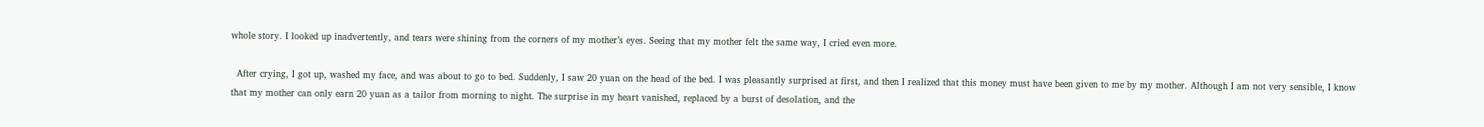whole story. I looked up inadvertently, and tears were shining from the corners of my mother’s eyes. Seeing that my mother felt the same way, I cried even more.

  After crying, I got up, washed my face, and was about to go to bed. Suddenly, I saw 20 yuan on the head of the bed. I was pleasantly surprised at first, and then I realized that this money must have been given to me by my mother. Although I am not very sensible, I know that my mother can only earn 20 yuan as a tailor from morning to night. The surprise in my heart vanished, replaced by a burst of desolation, and the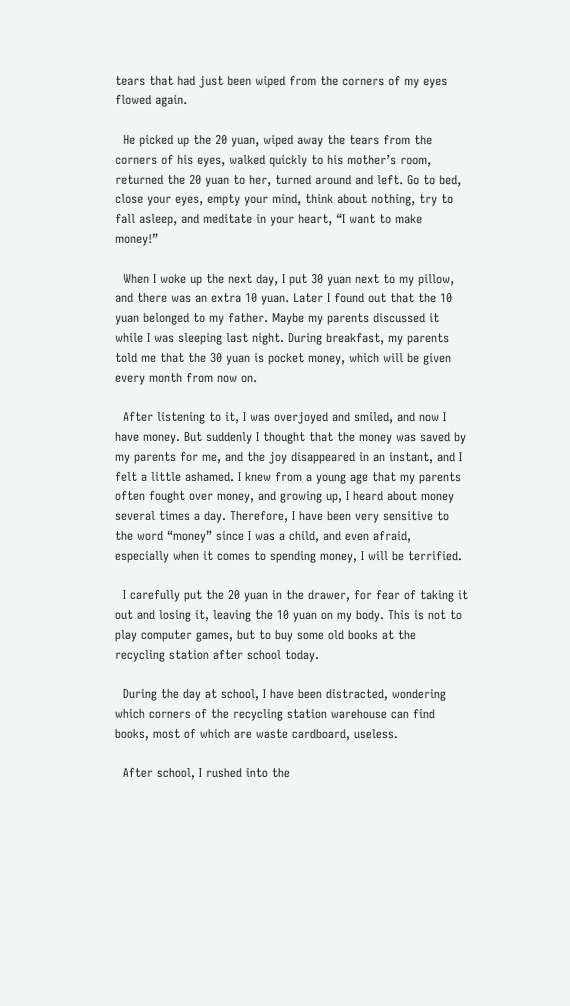tears that had just been wiped from the corners of my eyes flowed again.

  He picked up the 20 yuan, wiped away the tears from the corners of his eyes, walked quickly to his mother’s room, returned the 20 yuan to her, turned around and left. Go to bed, close your eyes, empty your mind, think about nothing, try to fall asleep, and meditate in your heart, “I want to make money!”

  When I woke up the next day, I put 30 yuan next to my pillow, and there was an extra 10 yuan. Later I found out that the 10 yuan belonged to my father. Maybe my parents discussed it while I was sleeping last night. During breakfast, my parents told me that the 30 yuan is pocket money, which will be given every month from now on.

  After listening to it, I was overjoyed and smiled, and now I have money. But suddenly I thought that the money was saved by my parents for me, and the joy disappeared in an instant, and I felt a little ashamed. I knew from a young age that my parents often fought over money, and growing up, I heard about money several times a day. Therefore, I have been very sensitive to the word “money” since I was a child, and even afraid, especially when it comes to spending money, I will be terrified.

  I carefully put the 20 yuan in the drawer, for fear of taking it out and losing it, leaving the 10 yuan on my body. This is not to play computer games, but to buy some old books at the recycling station after school today.

  During the day at school, I have been distracted, wondering which corners of the recycling station warehouse can find books, most of which are waste cardboard, useless.

  After school, I rushed into the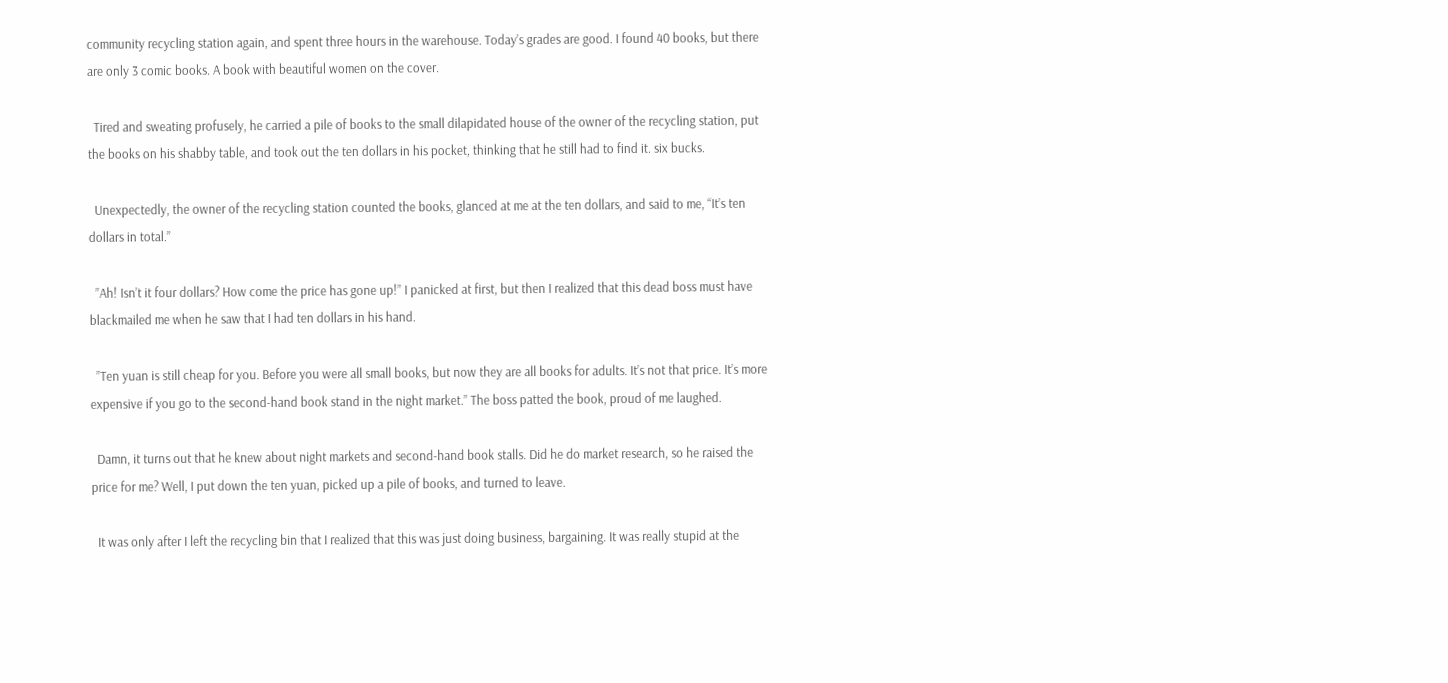community recycling station again, and spent three hours in the warehouse. Today’s grades are good. I found 40 books, but there are only 3 comic books. A book with beautiful women on the cover.

  Tired and sweating profusely, he carried a pile of books to the small dilapidated house of the owner of the recycling station, put the books on his shabby table, and took out the ten dollars in his pocket, thinking that he still had to find it. six bucks.

  Unexpectedly, the owner of the recycling station counted the books, glanced at me at the ten dollars, and said to me, “It’s ten dollars in total.”

  ”Ah! Isn’t it four dollars? How come the price has gone up!” I panicked at first, but then I realized that this dead boss must have blackmailed me when he saw that I had ten dollars in his hand.

  ”Ten yuan is still cheap for you. Before you were all small books, but now they are all books for adults. It’s not that price. It’s more expensive if you go to the second-hand book stand in the night market.” The boss patted the book, proud of me laughed.

  Damn, it turns out that he knew about night markets and second-hand book stalls. Did he do market research, so he raised the price for me? Well, I put down the ten yuan, picked up a pile of books, and turned to leave.

  It was only after I left the recycling bin that I realized that this was just doing business, bargaining. It was really stupid at the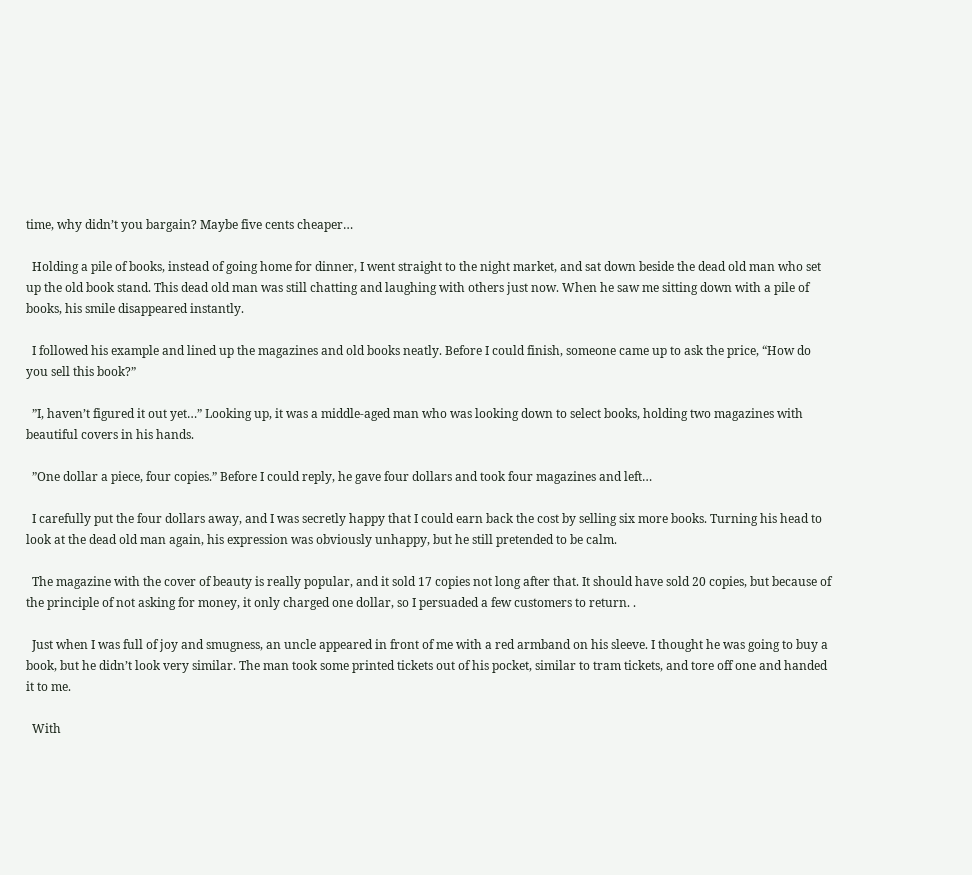time, why didn’t you bargain? Maybe five cents cheaper…

  Holding a pile of books, instead of going home for dinner, I went straight to the night market, and sat down beside the dead old man who set up the old book stand. This dead old man was still chatting and laughing with others just now. When he saw me sitting down with a pile of books, his smile disappeared instantly.

  I followed his example and lined up the magazines and old books neatly. Before I could finish, someone came up to ask the price, “How do you sell this book?”

  ”I, haven’t figured it out yet…” Looking up, it was a middle-aged man who was looking down to select books, holding two magazines with beautiful covers in his hands.

  ”One dollar a piece, four copies.” Before I could reply, he gave four dollars and took four magazines and left…

  I carefully put the four dollars away, and I was secretly happy that I could earn back the cost by selling six more books. Turning his head to look at the dead old man again, his expression was obviously unhappy, but he still pretended to be calm.

  The magazine with the cover of beauty is really popular, and it sold 17 copies not long after that. It should have sold 20 copies, but because of the principle of not asking for money, it only charged one dollar, so I persuaded a few customers to return. .

  Just when I was full of joy and smugness, an uncle appeared in front of me with a red armband on his sleeve. I thought he was going to buy a book, but he didn’t look very similar. The man took some printed tickets out of his pocket, similar to tram tickets, and tore off one and handed it to me.

  With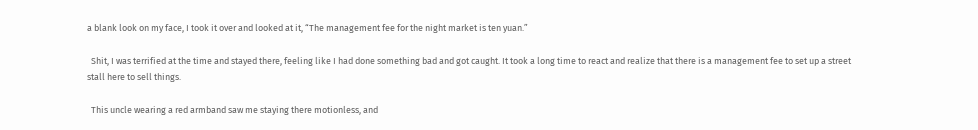a blank look on my face, I took it over and looked at it, “The management fee for the night market is ten yuan.”

  Shit, I was terrified at the time and stayed there, feeling like I had done something bad and got caught. It took a long time to react and realize that there is a management fee to set up a street stall here to sell things.

  This uncle wearing a red armband saw me staying there motionless, and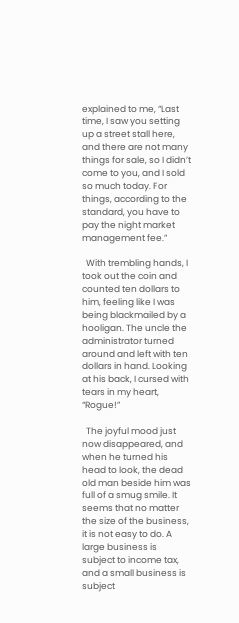explained to me, “Last time, I saw you setting up a street stall here, and there are not many things for sale, so I didn’t come to you, and I sold so much today. For things, according to the standard, you have to pay the night market management fee.”

  With trembling hands, I took out the coin and counted ten dollars to him, feeling like I was being blackmailed by a hooligan. The uncle the administrator turned around and left with ten dollars in hand. Looking at his back, I cursed with tears in my heart, “Rogue!”

  The joyful mood just now disappeared, and when he turned his head to look, the dead old man beside him was full of a smug smile. It seems that no matter the size of the business, it is not easy to do. A large business is subject to income tax, and a small business is subject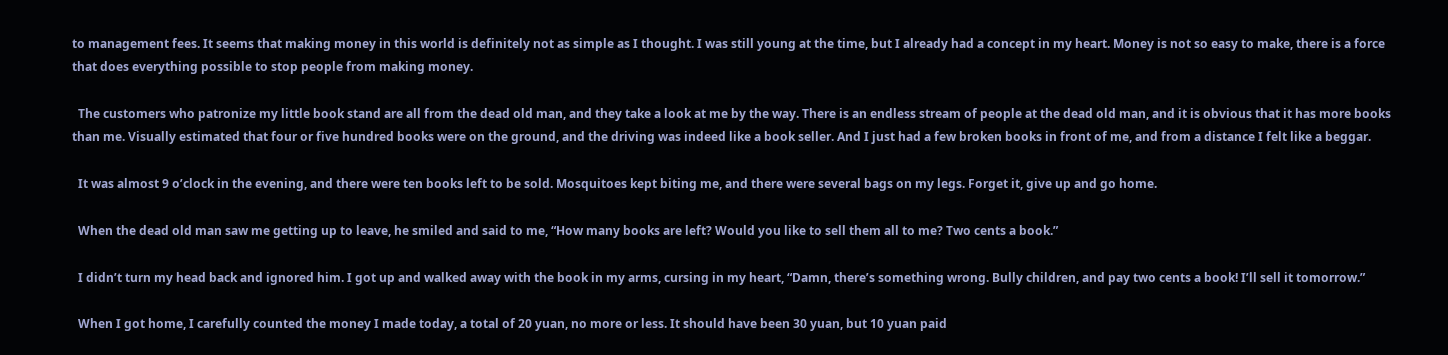to management fees. It seems that making money in this world is definitely not as simple as I thought. I was still young at the time, but I already had a concept in my heart. Money is not so easy to make, there is a force that does everything possible to stop people from making money.

  The customers who patronize my little book stand are all from the dead old man, and they take a look at me by the way. There is an endless stream of people at the dead old man, and it is obvious that it has more books than me. Visually estimated that four or five hundred books were on the ground, and the driving was indeed like a book seller. And I just had a few broken books in front of me, and from a distance I felt like a beggar.

  It was almost 9 o’clock in the evening, and there were ten books left to be sold. Mosquitoes kept biting me, and there were several bags on my legs. Forget it, give up and go home.

  When the dead old man saw me getting up to leave, he smiled and said to me, “How many books are left? Would you like to sell them all to me? Two cents a book.”

  I didn’t turn my head back and ignored him. I got up and walked away with the book in my arms, cursing in my heart, “Damn, there’s something wrong. Bully children, and pay two cents a book! I’ll sell it tomorrow.”

  When I got home, I carefully counted the money I made today, a total of 20 yuan, no more or less. It should have been 30 yuan, but 10 yuan paid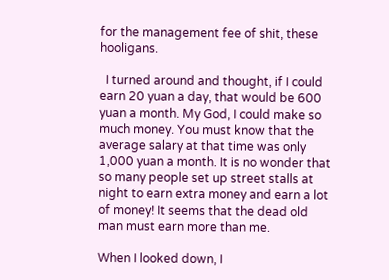for the management fee of shit, these hooligans.

  I turned around and thought, if I could earn 20 yuan a day, that would be 600 yuan a month. My God, I could make so much money. You must know that the average salary at that time was only 1,000 yuan a month. It is no wonder that so many people set up street stalls at night to earn extra money and earn a lot of money! It seems that the dead old man must earn more than me.

When I looked down, I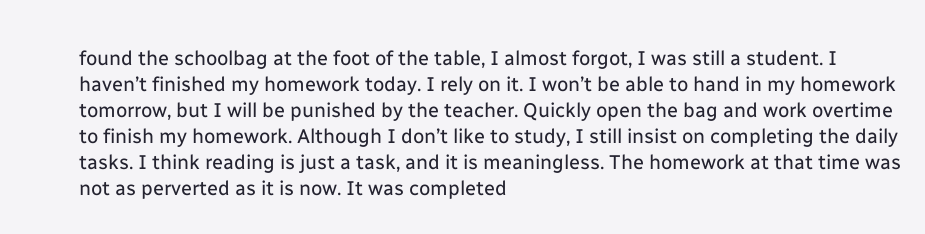found the schoolbag at the foot of the table, I almost forgot, I was still a student. I haven’t finished my homework today. I rely on it. I won’t be able to hand in my homework tomorrow, but I will be punished by the teacher. Quickly open the bag and work overtime to finish my homework. Although I don’t like to study, I still insist on completing the daily tasks. I think reading is just a task, and it is meaningless. The homework at that time was not as perverted as it is now. It was completed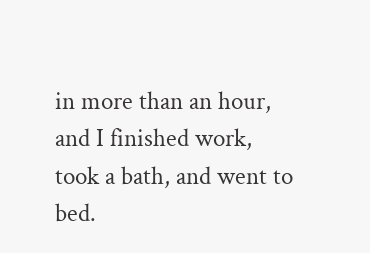in more than an hour, and I finished work, took a bath, and went to bed.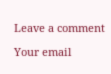Leave a comment

Your email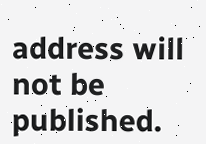address will not be published.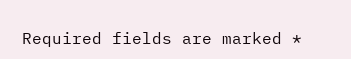Required fields are marked *